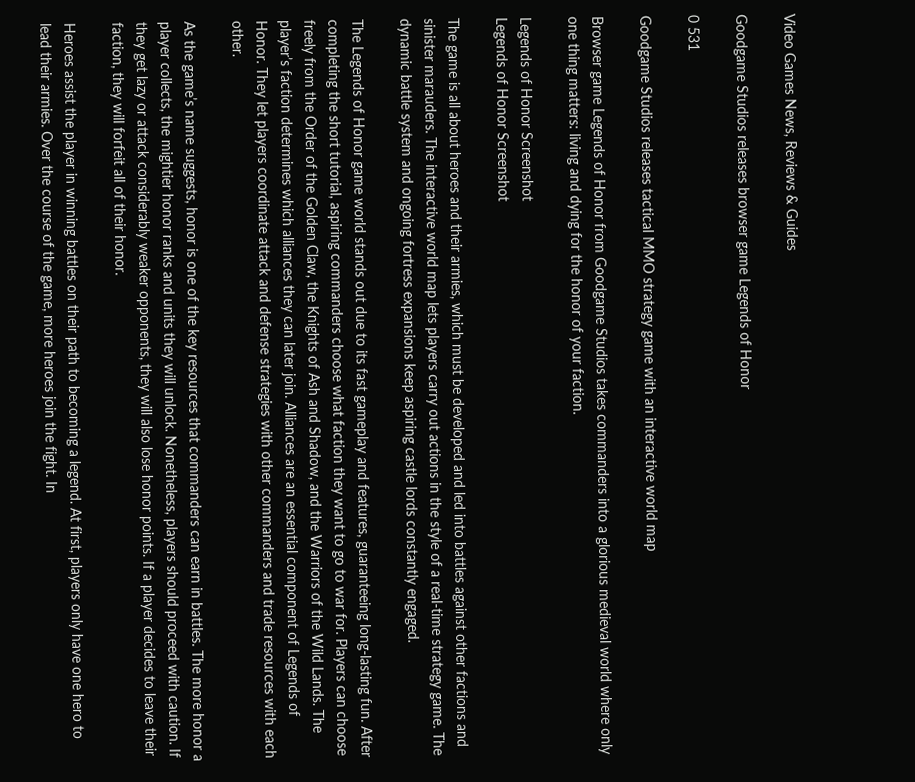Video Games News, Reviews & Guides

Goodgame Studios releases browser game Legends of Honor

0 531

Goodgame Studios releases tactical MMO strategy game with an interactive world map

Browser game Legends of Honor from Goodgame Studios takes commanders into a glorious medieval world where only one thing matters: living and dying for the honor of your faction.

Legends of Honor Screenshot
Legends of Honor Screenshot

The game is all about heroes and their armies, which must be developed and led into battles against other factions and sinister marauders. The interactive world map lets players carry out actions in the style of a real-time strategy game. The dynamic battle system and ongoing fortress expansions keep aspiring castle lords constantly engaged.

The Legends of Honor game world stands out due to its fast gameplay and features, guaranteeing long-lasting fun. After completing the short tutorial, aspiring commanders choose what faction they want to go to war for. Players can choose freely from the Order of the Golden Claw, the Knights of Ash and Shadow, and the Warriors of the Wild Lands. The player’s faction determines which alliances they can later join. Alliances are an essential component of Legends of Honor. They let players coordinate attack and defense strategies with other commanders and trade resources with each other.

As the game’s name suggests, honor is one of the key resources that commanders can earn in battles. The more honor a player collects, the mightier honor ranks and units they will unlock. Nonetheless, players should proceed with caution. If they get lazy or attack considerably weaker opponents, they will also lose honor points. If a player decides to leave their faction, they will forfeit all of their honor.

Heroes assist the player in winning battles on their path to becoming a legend. At first, players only have one hero to lead their armies. Over the course of the game, more heroes join the fight. In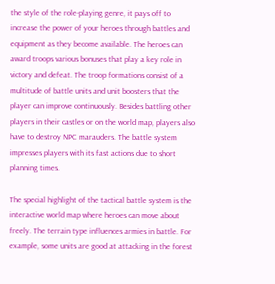the style of the role-playing genre, it pays off to increase the power of your heroes through battles and equipment as they become available. The heroes can award troops various bonuses that play a key role in victory and defeat. The troop formations consist of a multitude of battle units and unit boosters that the player can improve continuously. Besides battling other players in their castles or on the world map, players also have to destroy NPC marauders. The battle system impresses players with its fast actions due to short planning times.

The special highlight of the tactical battle system is the interactive world map where heroes can move about freely. The terrain type influences armies in battle. For example, some units are good at attacking in the forest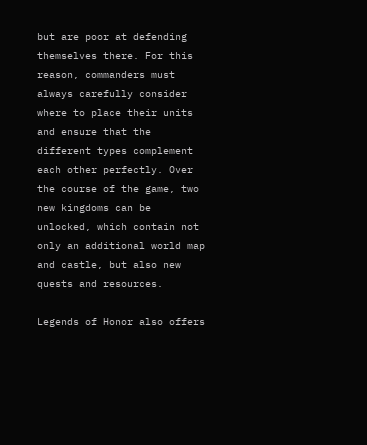but are poor at defending themselves there. For this reason, commanders must always carefully consider where to place their units and ensure that the different types complement each other perfectly. Over the course of the game, two new kingdoms can be unlocked, which contain not only an additional world map and castle, but also new quests and resources.

Legends of Honor also offers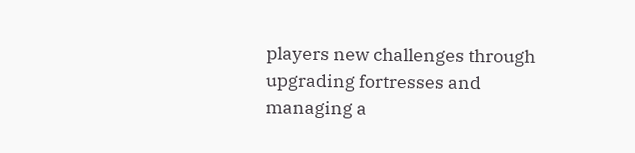players new challenges through upgrading fortresses and managing a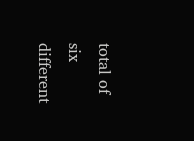total of six different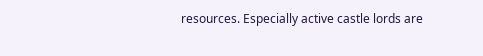resources. Especially active castle lords are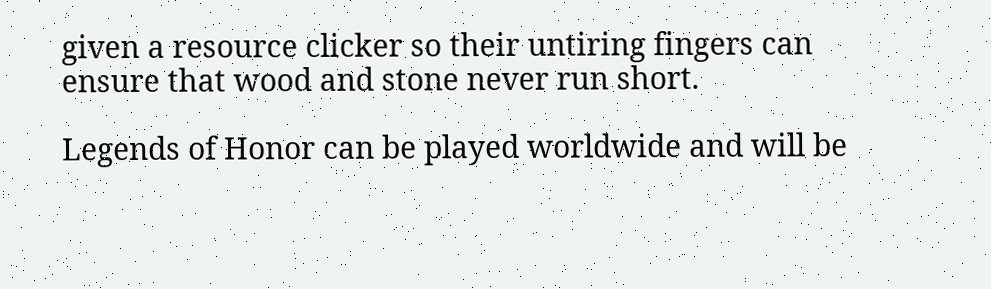given a resource clicker so their untiring fingers can ensure that wood and stone never run short.

Legends of Honor can be played worldwide and will be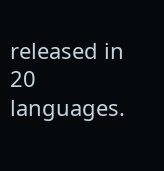released in 20 languages.